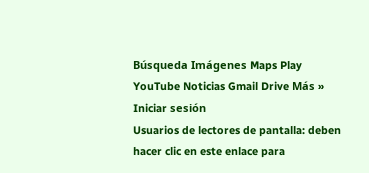Búsqueda Imágenes Maps Play YouTube Noticias Gmail Drive Más »
Iniciar sesión
Usuarios de lectores de pantalla: deben hacer clic en este enlace para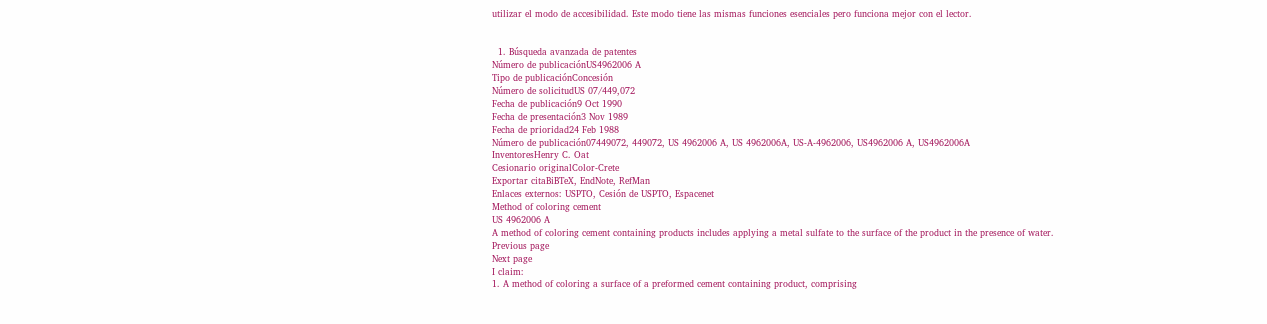utilizar el modo de accesibilidad. Este modo tiene las mismas funciones esenciales pero funciona mejor con el lector.


  1. Búsqueda avanzada de patentes
Número de publicaciónUS4962006 A
Tipo de publicaciónConcesión
Número de solicitudUS 07/449,072
Fecha de publicación9 Oct 1990
Fecha de presentación3 Nov 1989
Fecha de prioridad24 Feb 1988
Número de publicación07449072, 449072, US 4962006 A, US 4962006A, US-A-4962006, US4962006 A, US4962006A
InventoresHenry C. Oat
Cesionario originalColor-Crete
Exportar citaBiBTeX, EndNote, RefMan
Enlaces externos: USPTO, Cesión de USPTO, Espacenet
Method of coloring cement
US 4962006 A
A method of coloring cement containing products includes applying a metal sulfate to the surface of the product in the presence of water.
Previous page
Next page
I claim:
1. A method of coloring a surface of a preformed cement containing product, comprising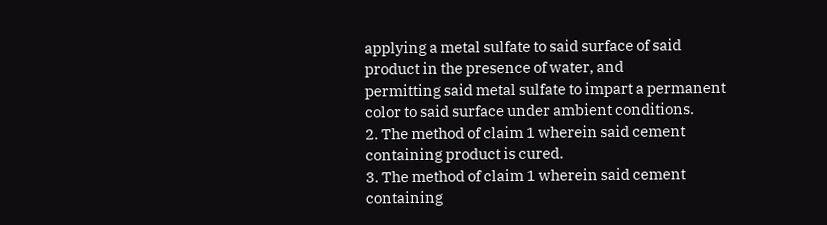applying a metal sulfate to said surface of said product in the presence of water, and
permitting said metal sulfate to impart a permanent color to said surface under ambient conditions.
2. The method of claim 1 wherein said cement containing product is cured.
3. The method of claim 1 wherein said cement containing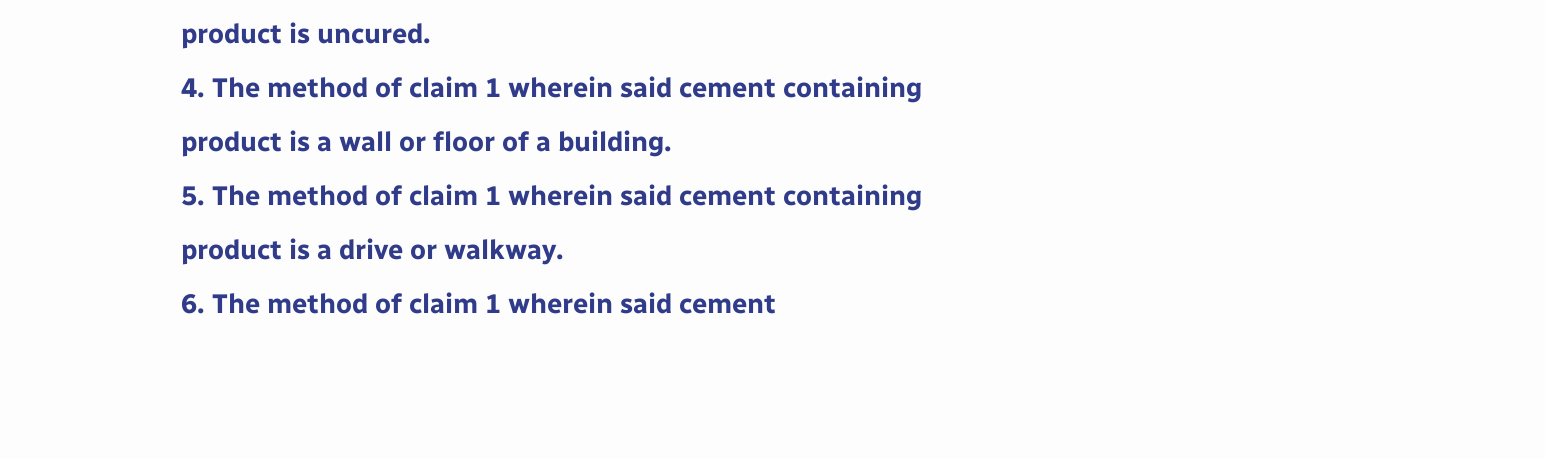product is uncured.
4. The method of claim 1 wherein said cement containing product is a wall or floor of a building.
5. The method of claim 1 wherein said cement containing product is a drive or walkway.
6. The method of claim 1 wherein said cement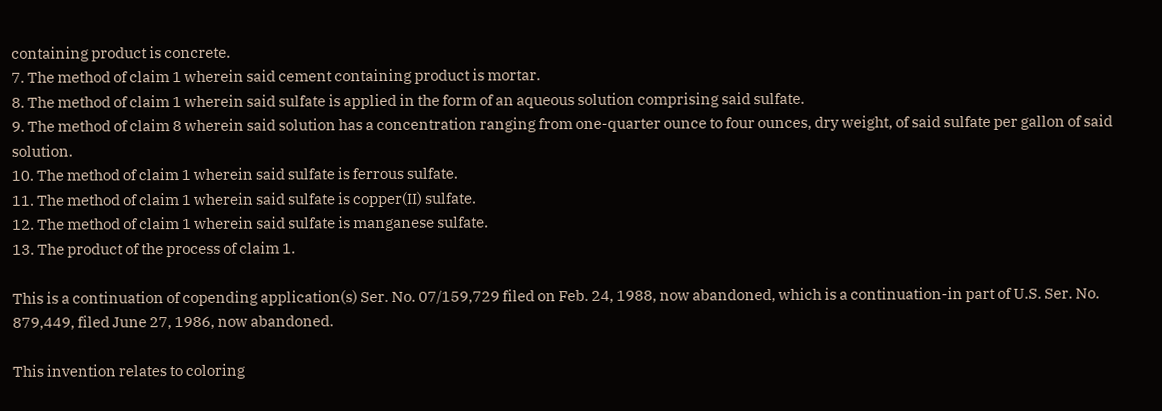containing product is concrete.
7. The method of claim 1 wherein said cement containing product is mortar.
8. The method of claim 1 wherein said sulfate is applied in the form of an aqueous solution comprising said sulfate.
9. The method of claim 8 wherein said solution has a concentration ranging from one-quarter ounce to four ounces, dry weight, of said sulfate per gallon of said solution.
10. The method of claim 1 wherein said sulfate is ferrous sulfate.
11. The method of claim 1 wherein said sulfate is copper(II) sulfate.
12. The method of claim 1 wherein said sulfate is manganese sulfate.
13. The product of the process of claim 1.

This is a continuation of copending application(s) Ser. No. 07/159,729 filed on Feb. 24, 1988, now abandoned, which is a continuation-in part of U.S. Ser. No. 879,449, filed June 27, 1986, now abandoned.

This invention relates to coloring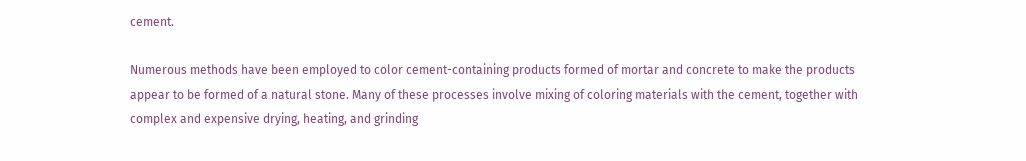cement.

Numerous methods have been employed to color cement-containing products formed of mortar and concrete to make the products appear to be formed of a natural stone. Many of these processes involve mixing of coloring materials with the cement, together with complex and expensive drying, heating, and grinding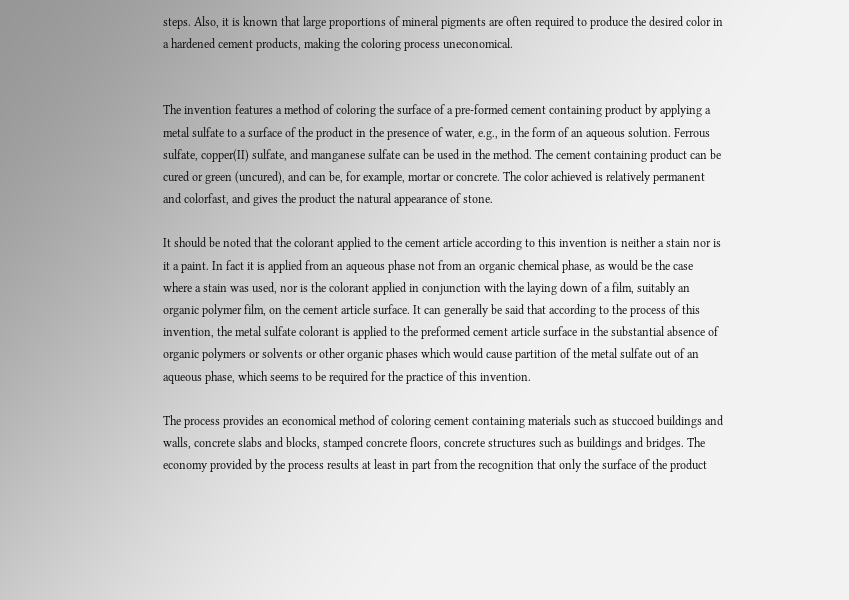steps. Also, it is known that large proportions of mineral pigments are often required to produce the desired color in a hardened cement products, making the coloring process uneconomical.


The invention features a method of coloring the surface of a pre-formed cement containing product by applying a metal sulfate to a surface of the product in the presence of water, e.g., in the form of an aqueous solution. Ferrous sulfate, copper(II) sulfate, and manganese sulfate can be used in the method. The cement containing product can be cured or green (uncured), and can be, for example, mortar or concrete. The color achieved is relatively permanent and colorfast, and gives the product the natural appearance of stone.

It should be noted that the colorant applied to the cement article according to this invention is neither a stain nor is it a paint. In fact it is applied from an aqueous phase not from an organic chemical phase, as would be the case where a stain was used, nor is the colorant applied in conjunction with the laying down of a film, suitably an organic polymer film, on the cement article surface. It can generally be said that according to the process of this invention, the metal sulfate colorant is applied to the preformed cement article surface in the substantial absence of organic polymers or solvents or other organic phases which would cause partition of the metal sulfate out of an aqueous phase, which seems to be required for the practice of this invention.

The process provides an economical method of coloring cement containing materials such as stuccoed buildings and walls, concrete slabs and blocks, stamped concrete floors, concrete structures such as buildings and bridges. The economy provided by the process results at least in part from the recognition that only the surface of the product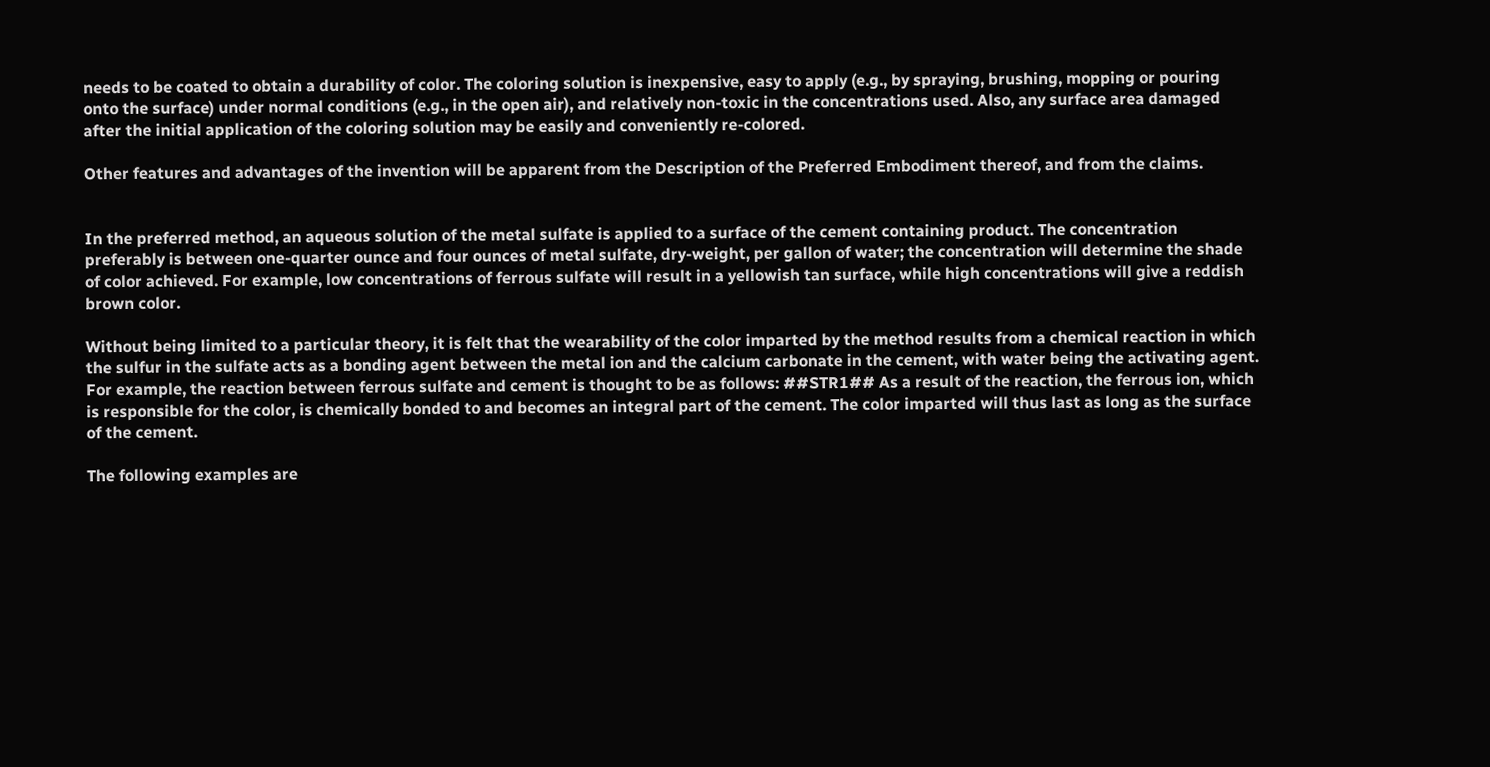needs to be coated to obtain a durability of color. The coloring solution is inexpensive, easy to apply (e.g., by spraying, brushing, mopping or pouring onto the surface) under normal conditions (e.g., in the open air), and relatively non-toxic in the concentrations used. Also, any surface area damaged after the initial application of the coloring solution may be easily and conveniently re-colored.

Other features and advantages of the invention will be apparent from the Description of the Preferred Embodiment thereof, and from the claims.


In the preferred method, an aqueous solution of the metal sulfate is applied to a surface of the cement containing product. The concentration preferably is between one-quarter ounce and four ounces of metal sulfate, dry-weight, per gallon of water; the concentration will determine the shade of color achieved. For example, low concentrations of ferrous sulfate will result in a yellowish tan surface, while high concentrations will give a reddish brown color.

Without being limited to a particular theory, it is felt that the wearability of the color imparted by the method results from a chemical reaction in which the sulfur in the sulfate acts as a bonding agent between the metal ion and the calcium carbonate in the cement, with water being the activating agent. For example, the reaction between ferrous sulfate and cement is thought to be as follows: ##STR1## As a result of the reaction, the ferrous ion, which is responsible for the color, is chemically bonded to and becomes an integral part of the cement. The color imparted will thus last as long as the surface of the cement.

The following examples are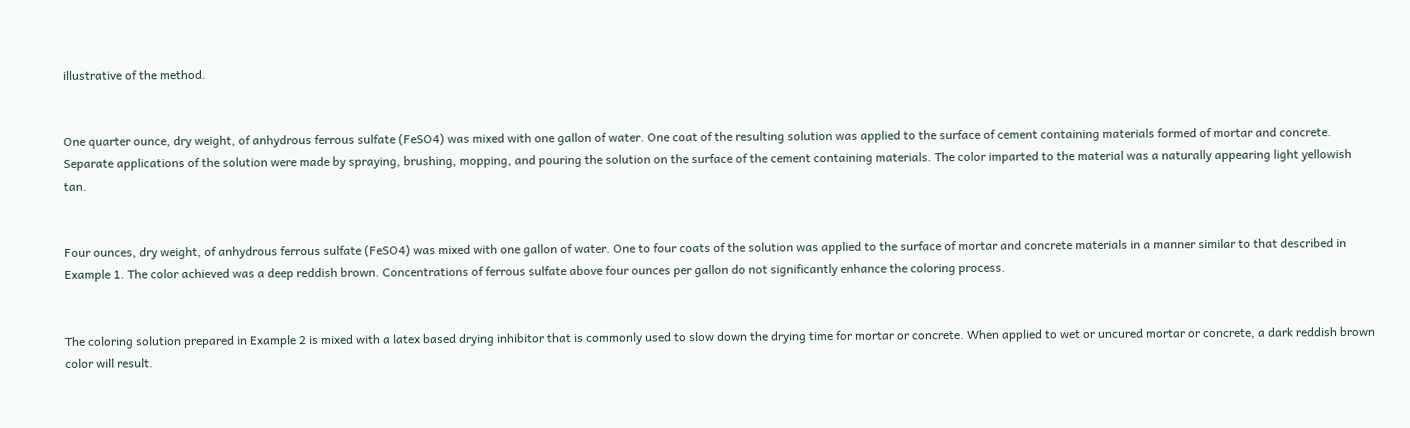illustrative of the method.


One quarter ounce, dry weight, of anhydrous ferrous sulfate (FeSO4) was mixed with one gallon of water. One coat of the resulting solution was applied to the surface of cement containing materials formed of mortar and concrete. Separate applications of the solution were made by spraying, brushing, mopping, and pouring the solution on the surface of the cement containing materials. The color imparted to the material was a naturally appearing light yellowish tan.


Four ounces, dry weight, of anhydrous ferrous sulfate (FeSO4) was mixed with one gallon of water. One to four coats of the solution was applied to the surface of mortar and concrete materials in a manner similar to that described in Example 1. The color achieved was a deep reddish brown. Concentrations of ferrous sulfate above four ounces per gallon do not significantly enhance the coloring process.


The coloring solution prepared in Example 2 is mixed with a latex based drying inhibitor that is commonly used to slow down the drying time for mortar or concrete. When applied to wet or uncured mortar or concrete, a dark reddish brown color will result.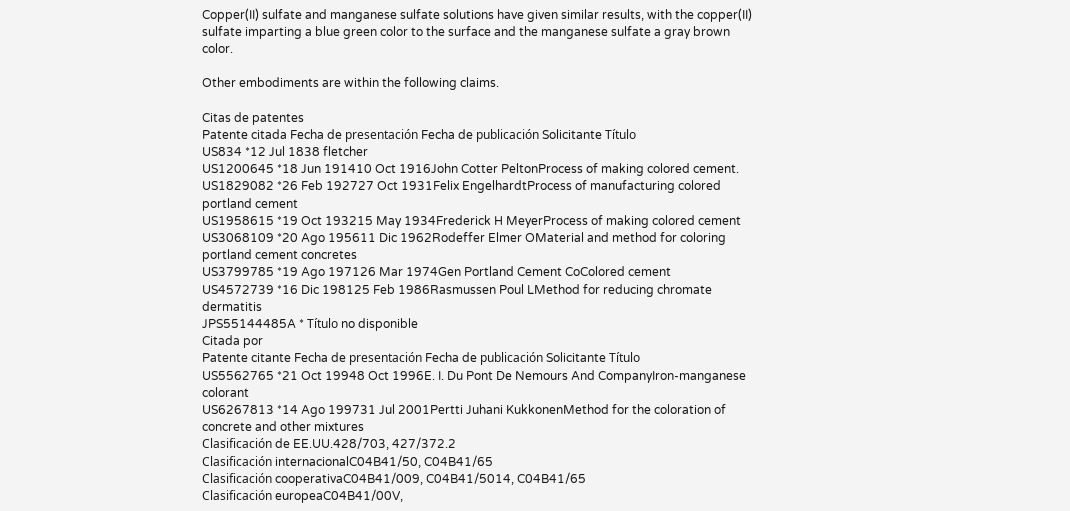Copper(II) sulfate and manganese sulfate solutions have given similar results, with the copper(II) sulfate imparting a blue green color to the surface and the manganese sulfate a gray brown color.

Other embodiments are within the following claims.

Citas de patentes
Patente citada Fecha de presentación Fecha de publicación Solicitante Título
US834 *12 Jul 1838 fletcher
US1200645 *18 Jun 191410 Oct 1916John Cotter PeltonProcess of making colored cement.
US1829082 *26 Feb 192727 Oct 1931Felix EngelhardtProcess of manufacturing colored portland cement
US1958615 *19 Oct 193215 May 1934Frederick H MeyerProcess of making colored cement
US3068109 *20 Ago 195611 Dic 1962Rodeffer Elmer OMaterial and method for coloring portland cement concretes
US3799785 *19 Ago 197126 Mar 1974Gen Portland Cement CoColored cement
US4572739 *16 Dic 198125 Feb 1986Rasmussen Poul LMethod for reducing chromate dermatitis
JPS55144485A * Título no disponible
Citada por
Patente citante Fecha de presentación Fecha de publicación Solicitante Título
US5562765 *21 Oct 19948 Oct 1996E. I. Du Pont De Nemours And CompanyIron-manganese colorant
US6267813 *14 Ago 199731 Jul 2001Pertti Juhani KukkonenMethod for the coloration of concrete and other mixtures
Clasificación de EE.UU.428/703, 427/372.2
Clasificación internacionalC04B41/50, C04B41/65
Clasificación cooperativaC04B41/009, C04B41/5014, C04B41/65
Clasificación europeaC04B41/00V,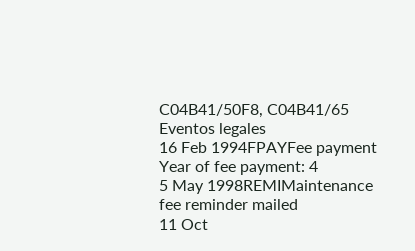C04B41/50F8, C04B41/65
Eventos legales
16 Feb 1994FPAYFee payment
Year of fee payment: 4
5 May 1998REMIMaintenance fee reminder mailed
11 Oct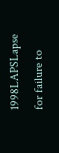1998LAPSLapse for failure to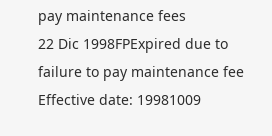pay maintenance fees
22 Dic 1998FPExpired due to failure to pay maintenance fee
Effective date: 19981009